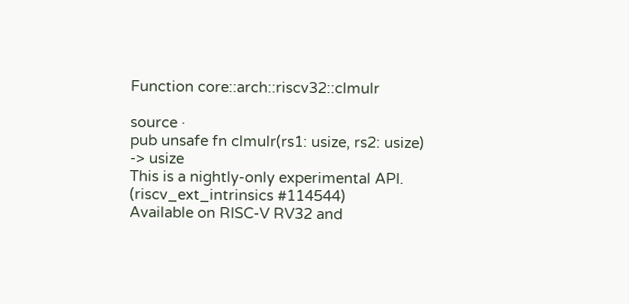Function core::arch::riscv32::clmulr

source ·
pub unsafe fn clmulr(rs1: usize, rs2: usize) -> usize
This is a nightly-only experimental API. (riscv_ext_intrinsics #114544)
Available on RISC-V RV32 and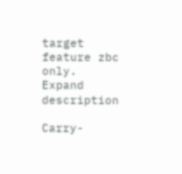target feature zbc only.
Expand description

Carry-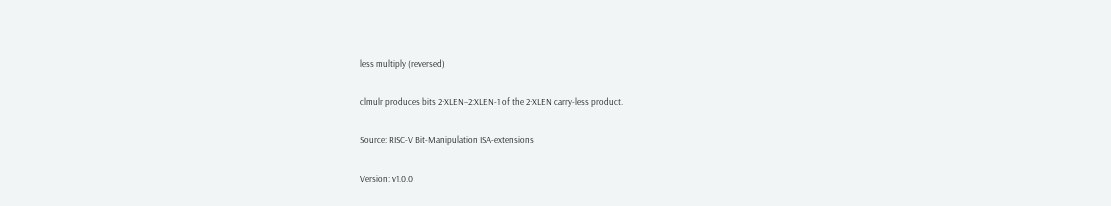less multiply (reversed)

clmulr produces bits 2·XLEN−2:XLEN-1 of the 2·XLEN carry-less product.

Source: RISC-V Bit-Manipulation ISA-extensions

Version: v1.0.0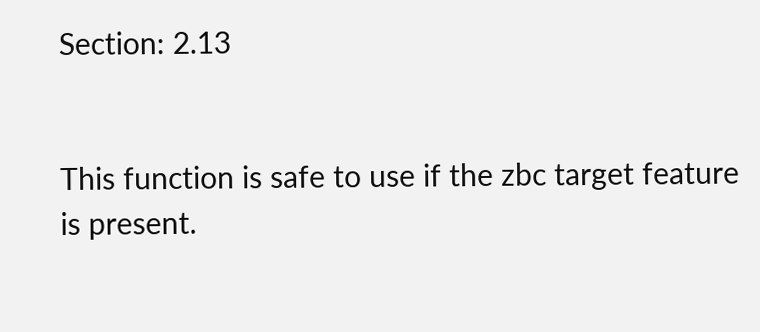Section: 2.13


This function is safe to use if the zbc target feature is present.